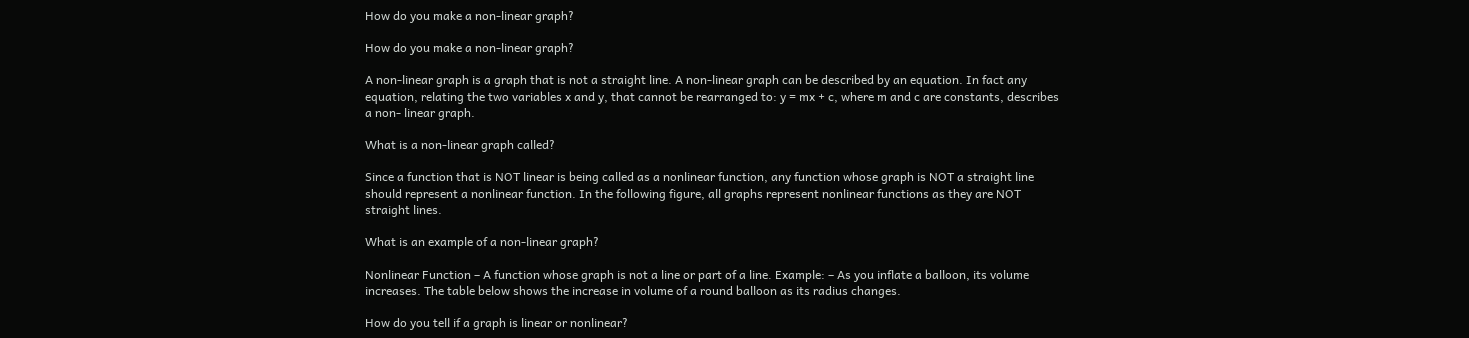How do you make a non-linear graph?

How do you make a non-linear graph?

A non-linear graph is a graph that is not a straight line. A non-linear graph can be described by an equation. In fact any equation, relating the two variables x and y, that cannot be rearranged to: y = mx + c, where m and c are constants, describes a non- linear graph.

What is a non-linear graph called?

Since a function that is NOT linear is being called as a nonlinear function, any function whose graph is NOT a straight line should represent a nonlinear function. In the following figure, all graphs represent nonlinear functions as they are NOT straight lines.

What is an example of a non-linear graph?

Nonlinear Function – A function whose graph is not a line or part of a line. Example: – As you inflate a balloon, its volume increases. The table below shows the increase in volume of a round balloon as its radius changes.

How do you tell if a graph is linear or nonlinear?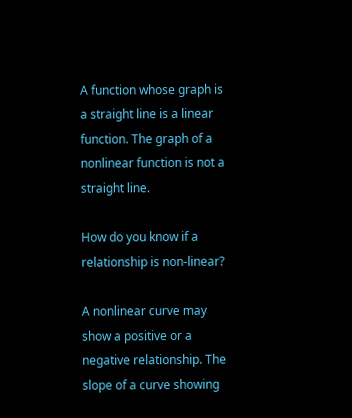A function whose graph is a straight line is a linear function. The graph of a nonlinear function is not a straight line.

How do you know if a relationship is non-linear?

A nonlinear curve may show a positive or a negative relationship. The slope of a curve showing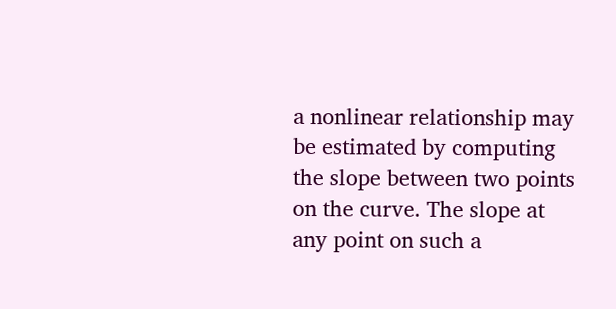a nonlinear relationship may be estimated by computing the slope between two points on the curve. The slope at any point on such a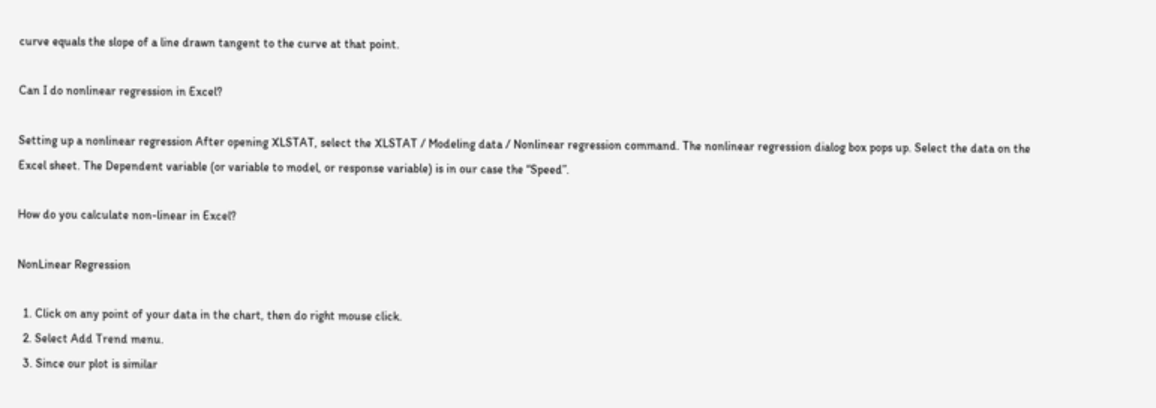curve equals the slope of a line drawn tangent to the curve at that point.

Can I do nonlinear regression in Excel?

Setting up a nonlinear regression After opening XLSTAT, select the XLSTAT / Modeling data / Nonlinear regression command. The nonlinear regression dialog box pops up. Select the data on the Excel sheet. The Dependent variable (or variable to model, or response variable) is in our case the “Speed”.

How do you calculate non-linear in Excel?

NonLinear Regression

  1. Click on any point of your data in the chart, then do right mouse click.
  2. Select Add Trend menu.
  3. Since our plot is similar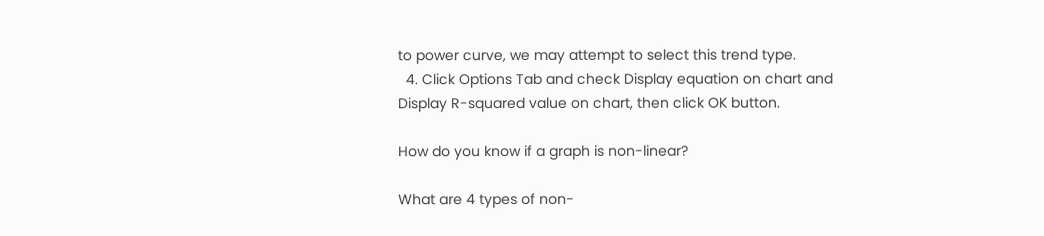to power curve, we may attempt to select this trend type.
  4. Click Options Tab and check Display equation on chart and Display R-squared value on chart, then click OK button.

How do you know if a graph is non-linear?

What are 4 types of non-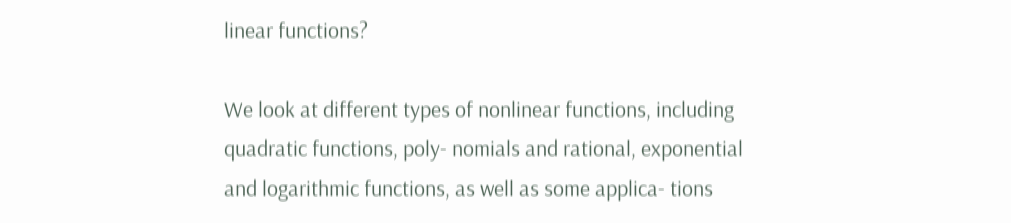linear functions?

We look at different types of nonlinear functions, including quadratic functions, poly- nomials and rational, exponential and logarithmic functions, as well as some applica- tions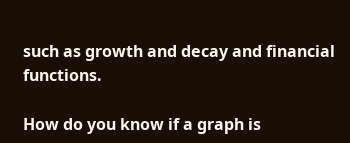such as growth and decay and financial functions.

How do you know if a graph is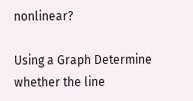nonlinear?

Using a Graph Determine whether the line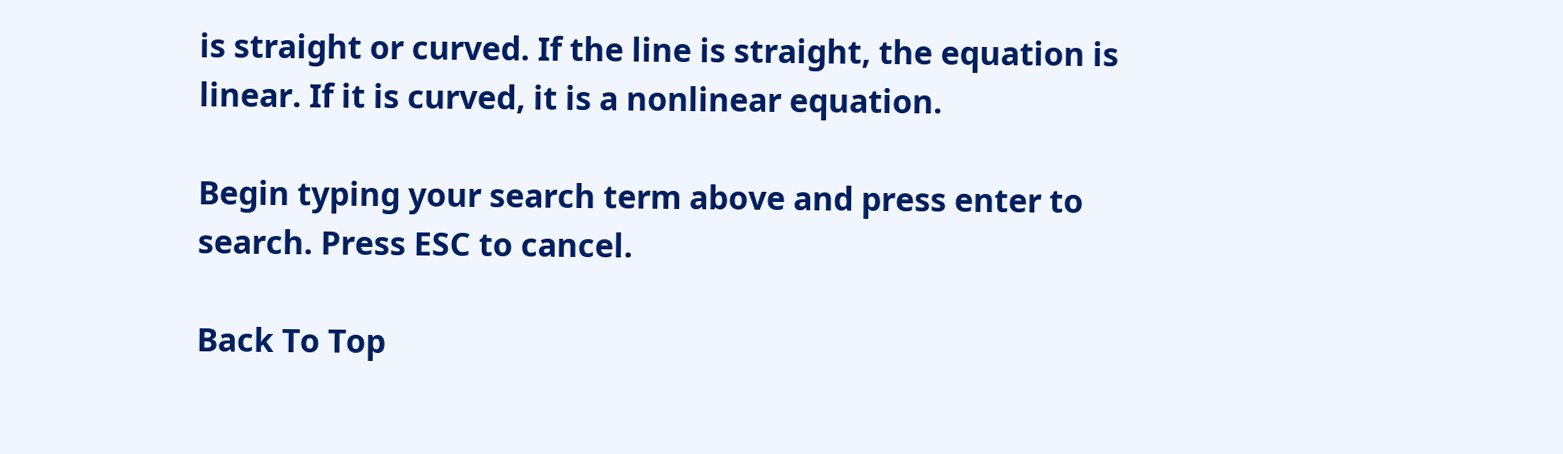is straight or curved. If the line is straight, the equation is linear. If it is curved, it is a nonlinear equation.

Begin typing your search term above and press enter to search. Press ESC to cancel.

Back To Top